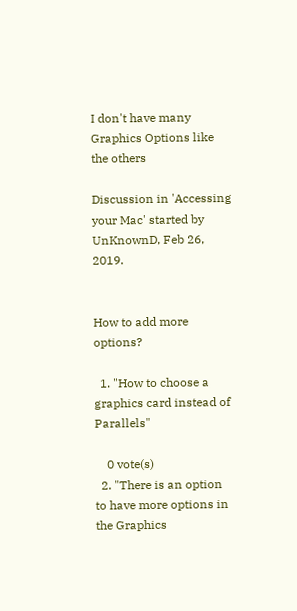I don't have many Graphics Options like the others

Discussion in 'Accessing your Mac' started by UnKnownD, Feb 26, 2019.


How to add more options?

  1. "How to choose a graphics card instead of Parallels"

    0 vote(s)
  2. "There is an option to have more options in the Graphics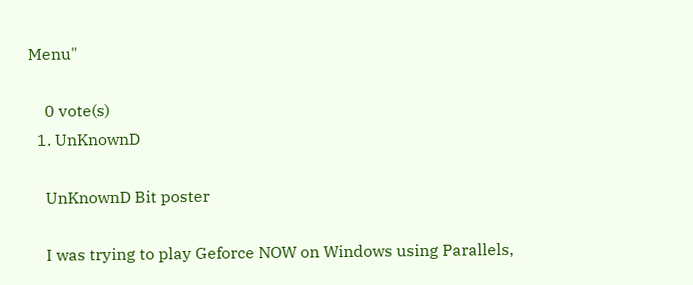Menu"

    0 vote(s)
  1. UnKnownD

    UnKnownD Bit poster

    I was trying to play Geforce NOW on Windows using Parallels,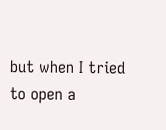but when I tried to open a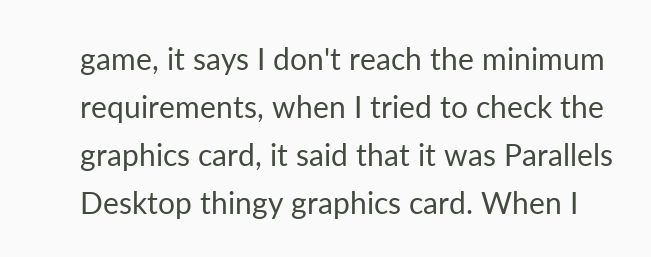game, it says I don't reach the minimum requirements, when I tried to check the graphics card, it said that it was Parallels Desktop thingy graphics card. When I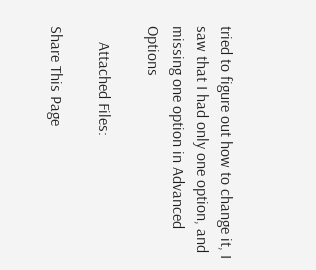tried to figure out how to change it, I saw that I had only one option, and missing one option in Advanced Options

    Attached Files:

Share This Page